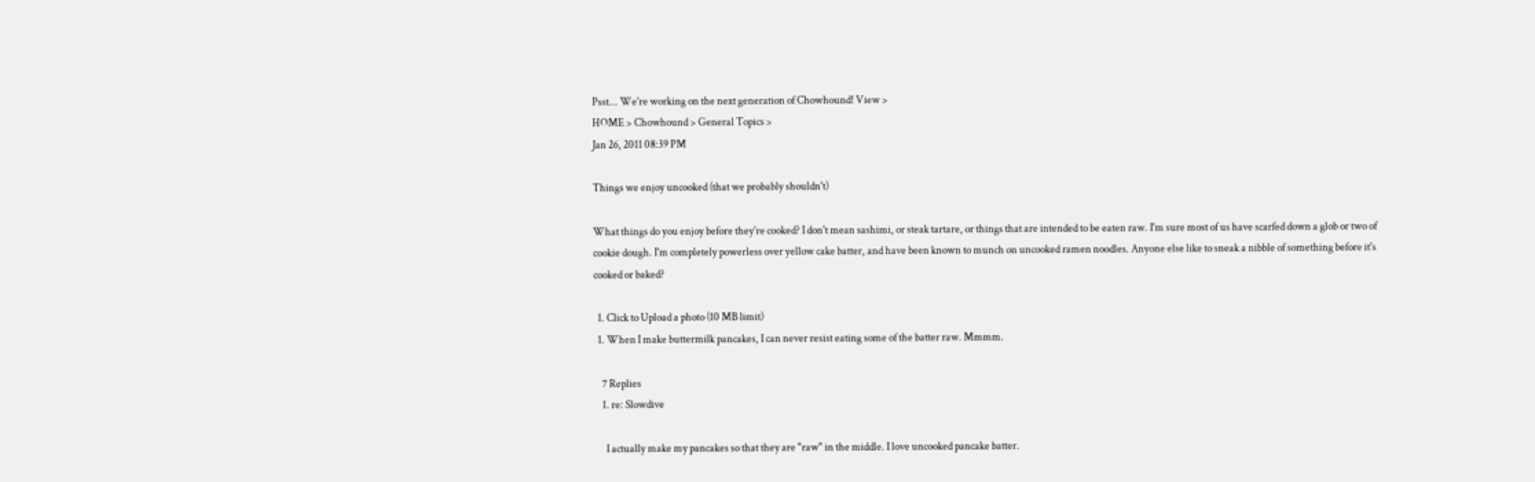Psst... We're working on the next generation of Chowhound! View >
HOME > Chowhound > General Topics >
Jan 26, 2011 08:39 PM

Things we enjoy uncooked (that we probably shouldn't)

What things do you enjoy before they're cooked? I don't mean sashimi, or steak tartare, or things that are intended to be eaten raw. I'm sure most of us have scarfed down a glob or two of cookie dough. I'm completely powerless over yellow cake batter, and have been known to munch on uncooked ramen noodles. Anyone else like to sneak a nibble of something before it's cooked or baked?

  1. Click to Upload a photo (10 MB limit)
  1. When I make buttermilk pancakes, I can never resist eating some of the batter raw. Mmmm.

    7 Replies
    1. re: Slowdive

      I actually make my pancakes so that they are "raw" in the middle. I love uncooked pancake batter.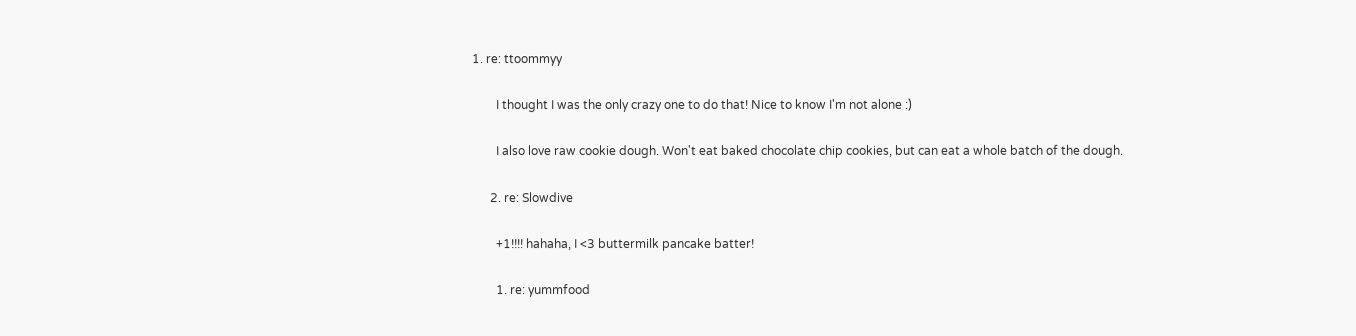1. re: ttoommyy

        I thought I was the only crazy one to do that! Nice to know I'm not alone :)

        I also love raw cookie dough. Won't eat baked chocolate chip cookies, but can eat a whole batch of the dough.

      2. re: Slowdive

        +1!!!! hahaha, I <3 buttermilk pancake batter!

        1. re: yummfood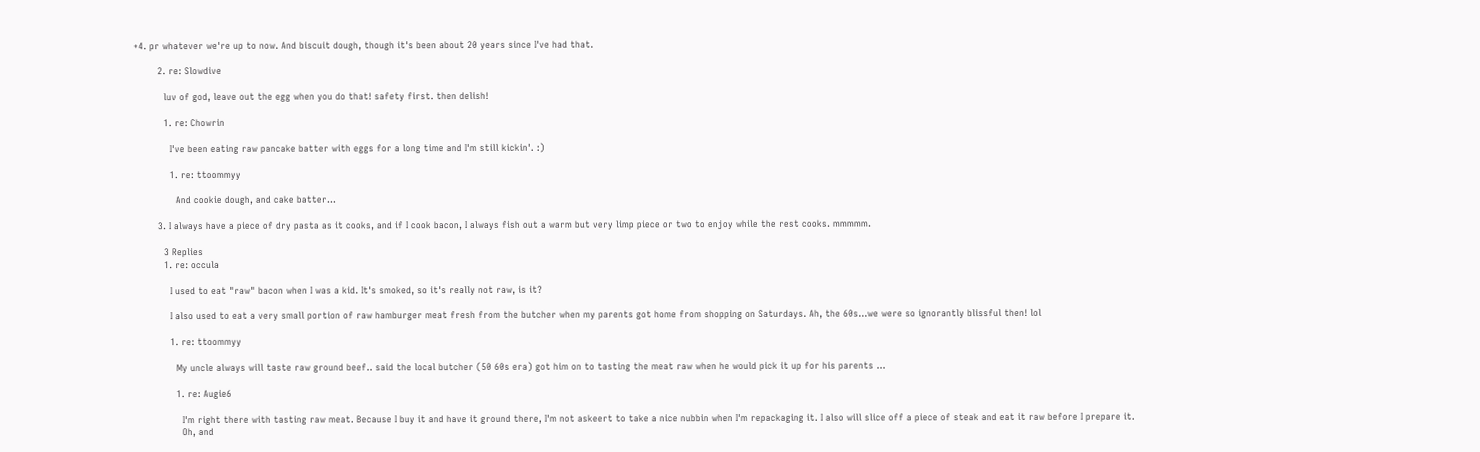+4. pr whatever we're up to now. And biscuit dough, though it's been about 20 years since I've had that.

        2. re: Slowdive

          luv of god, leave out the egg when you do that! safety first. then delish!

          1. re: Chowrin

            I've been eating raw pancake batter with eggs for a long time and I'm still kickin'. :)

            1. re: ttoommyy

              And cookie dough, and cake batter...

        3. I always have a piece of dry pasta as it cooks, and if I cook bacon, I always fish out a warm but very limp piece or two to enjoy while the rest cooks. mmmmm.

          3 Replies
          1. re: occula

            I used to eat "raw" bacon when I was a kid. It's smoked, so it's really not raw, is it?

            I also used to eat a very small portion of raw hamburger meat fresh from the butcher when my parents got home from shopping on Saturdays. Ah, the 60s...we were so ignorantly blissful then! lol

            1. re: ttoommyy

              My uncle always will taste raw ground beef.. said the local butcher (50 60s era) got him on to tasting the meat raw when he would pick it up for his parents ...

              1. re: Augie6

                I'm right there with tasting raw meat. Because I buy it and have it ground there, I'm not askeert to take a nice nubbin when I'm repackaging it. I also will slice off a piece of steak and eat it raw before I prepare it.
                Oh, and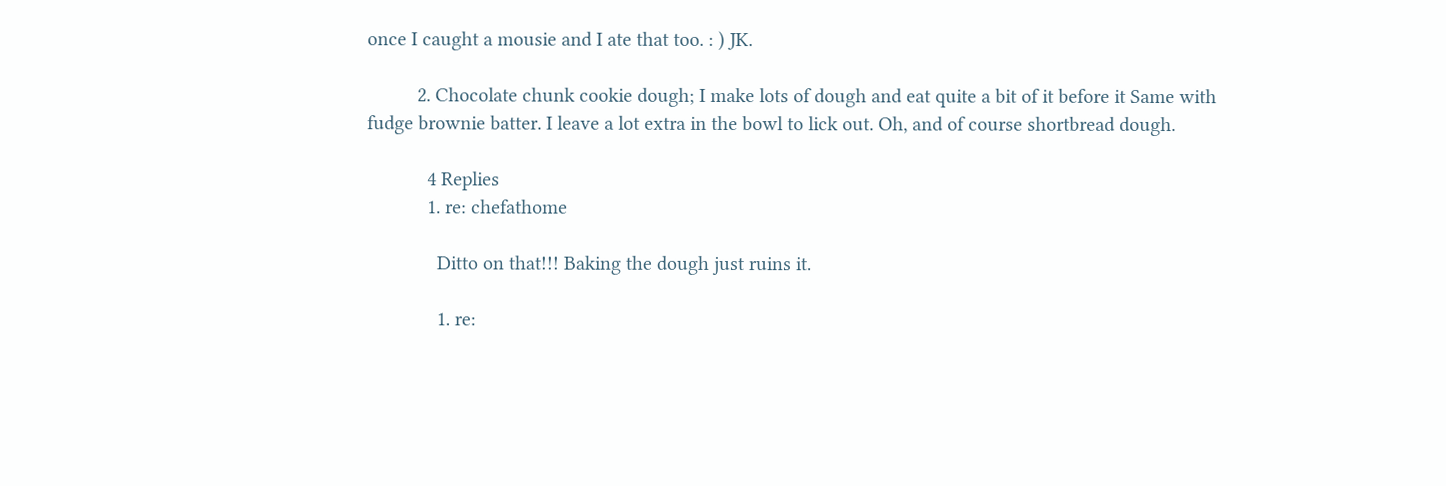once I caught a mousie and I ate that too. : ) JK.

          2. Chocolate chunk cookie dough; I make lots of dough and eat quite a bit of it before it Same with fudge brownie batter. I leave a lot extra in the bowl to lick out. Oh, and of course shortbread dough.

            4 Replies
            1. re: chefathome

              Ditto on that!!! Baking the dough just ruins it.

              1. re: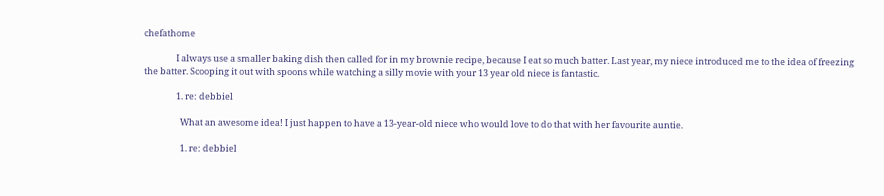chefathome

                I always use a smaller baking dish then called for in my brownie recipe, because I eat so much batter. Last year, my niece introduced me to the idea of freezing the batter. Scooping it out with spoons while watching a silly movie with your 13 year old niece is fantastic.

                1. re: debbiel

                  What an awesome idea! I just happen to have a 13-year-old niece who would love to do that with her favourite auntie.

                  1. re: debbiel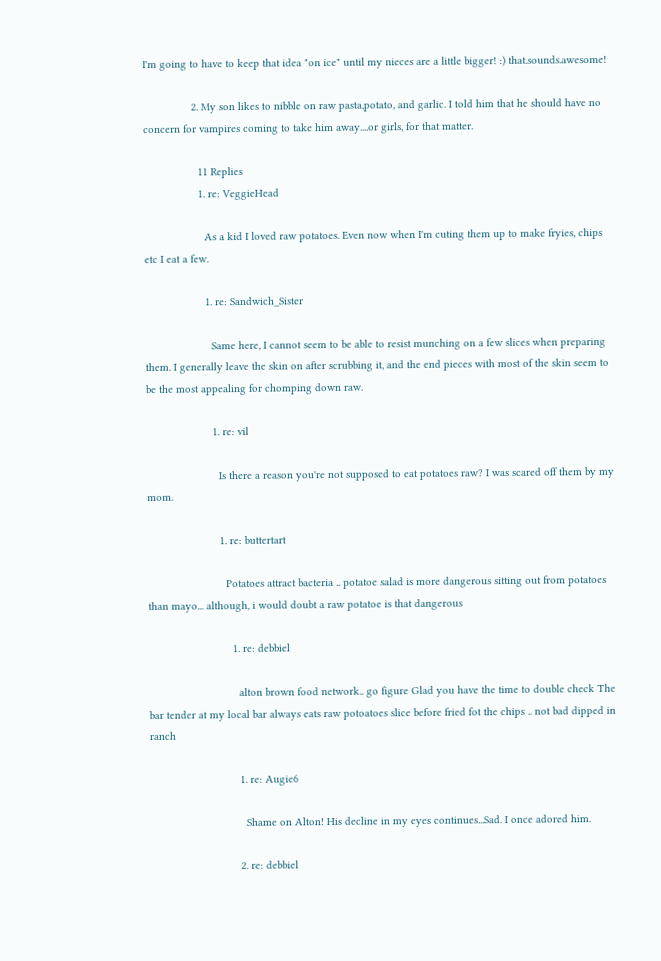I'm going to have to keep that idea "on ice" until my nieces are a little bigger! :) that.sounds.awesome!

                2. My son likes to nibble on raw pasta,potato, and garlic. I told him that he should have no concern for vampires coming to take him away....or girls, for that matter.

                  11 Replies
                  1. re: VeggieHead

                    As a kid I loved raw potatoes. Even now when I'm cuting them up to make fryies, chips etc I eat a few.

                    1. re: Sandwich_Sister

                      Same here, I cannot seem to be able to resist munching on a few slices when preparing them. I generally leave the skin on after scrubbing it, and the end pieces with most of the skin seem to be the most appealing for chomping down raw.

                      1. re: vil

                        Is there a reason you're not supposed to eat potatoes raw? I was scared off them by my mom.

                        1. re: buttertart

                          Potatoes attract bacteria .. potatoe salad is more dangerous sitting out from potatoes than mayo... although, i would doubt a raw potatoe is that dangerous

                            1. re: debbiel

                              alton brown food network.. go figure Glad you have the time to double check The bar tender at my local bar always eats raw potoatoes slice before fried fot the chips .. not bad dipped in ranch

                              1. re: Augie6

                                Shame on Alton! His decline in my eyes continues...Sad. I once adored him.

                              2. re: debbiel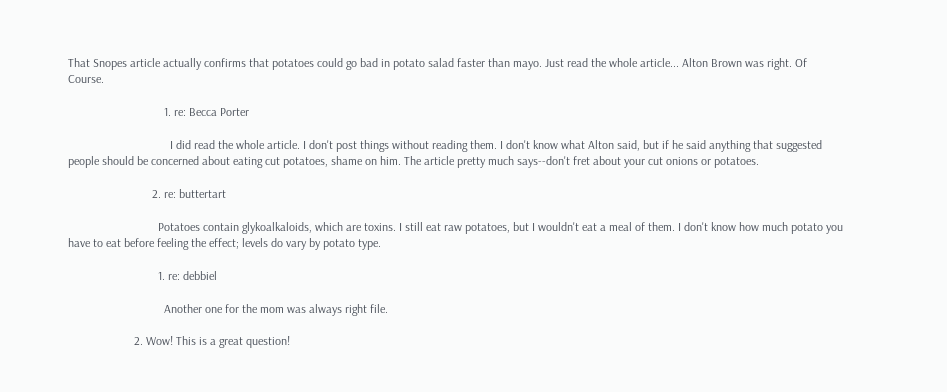That Snopes article actually confirms that potatoes could go bad in potato salad faster than mayo. Just read the whole article... Alton Brown was right. Of Course.

                                1. re: Becca Porter

                                  I did read the whole article. I don't post things without reading them. I don't know what Alton said, but if he said anything that suggested people should be concerned about eating cut potatoes, shame on him. The article pretty much says--don't fret about your cut onions or potatoes.

                            2. re: buttertart

                              Potatoes contain glykoalkaloids, which are toxins. I still eat raw potatoes, but I wouldn't eat a meal of them. I don't know how much potato you have to eat before feeling the effect; levels do vary by potato type.

                              1. re: debbiel

                                Another one for the mom was always right file.

                      2. Wow! This is a great question!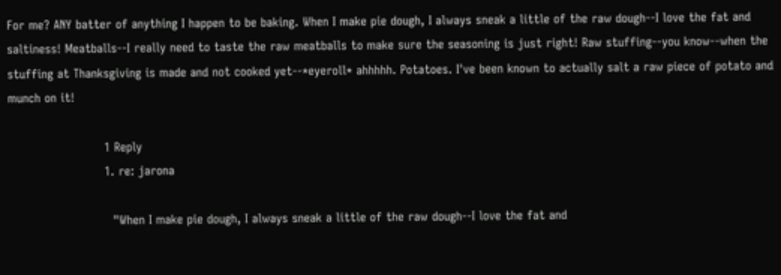For me? ANY batter of anything I happen to be baking. When I make pie dough, I always sneak a little of the raw dough--I love the fat and saltiness! Meatballs--I really need to taste the raw meatballs to make sure the seasoning is just right! Raw stuffing--you know--when the stuffing at Thanksgiving is made and not cooked yet--*eyeroll* ahhhhh. Potatoes. I've been known to actually salt a raw piece of potato and munch on it!

                        1 Reply
                        1. re: jarona

                          "When I make pie dough, I always sneak a little of the raw dough--I love the fat and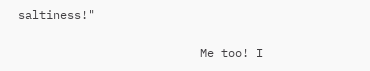saltiness!"

                          Me too! I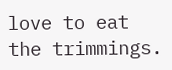love to eat the trimmings.